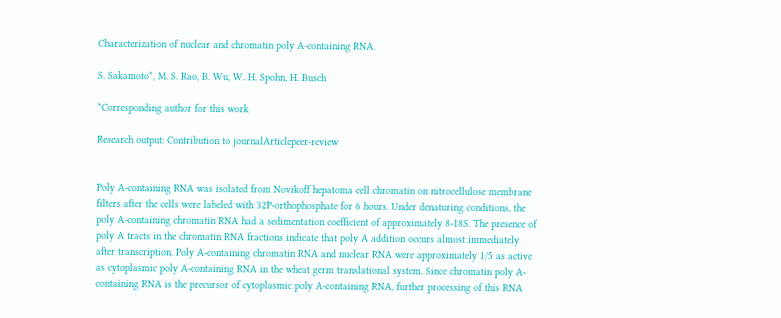Characterization of nuclear and chromatin poly A-containing RNA.

S. Sakamoto*, M. S. Rao, B. Wu, W. H. Spohn, H. Busch

*Corresponding author for this work

Research output: Contribution to journalArticlepeer-review


Poly A-containing RNA was isolated from Novikoff hepatoma cell chromatin on nitrocellulose membrane filters after the cells were labeled with 32P-orthophosphate for 6 hours. Under denaturing conditions, the poly A-containing chromatin RNA had a sedimentation coefficient of approximately 8-18S. The presence of poly A tracts in the chromatin RNA fractions indicate that poly A addition occurs almost immediately after transcription. Poly A-containing chromatin RNA and nuclear RNA were approximately 1/5 as active as cytoplasmic poly A-containing RNA in the wheat germ translational system. Since chromatin poly A-containing RNA is the precursor of cytoplasmic poly A-containing RNA, further processing of this RNA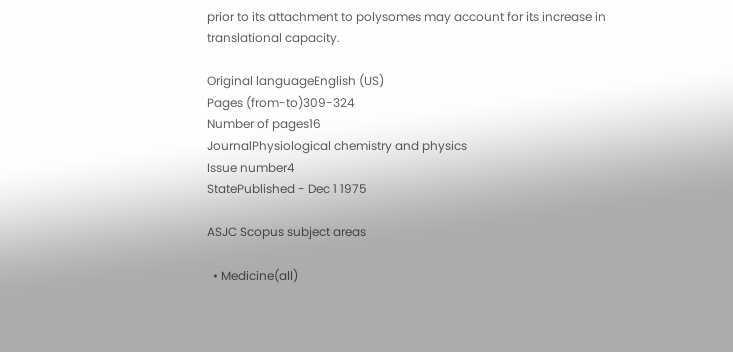prior to its attachment to polysomes may account for its increase in translational capacity.

Original languageEnglish (US)
Pages (from-to)309-324
Number of pages16
JournalPhysiological chemistry and physics
Issue number4
StatePublished - Dec 1 1975

ASJC Scopus subject areas

  • Medicine(all)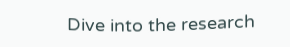Dive into the research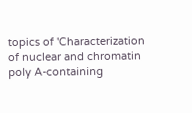topics of 'Characterization of nuclear and chromatin poly A-containing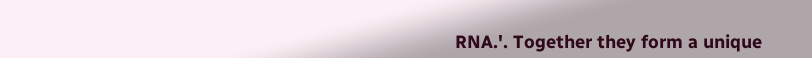RNA.'. Together they form a unique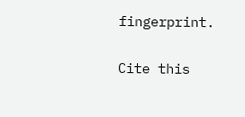fingerprint.

Cite this